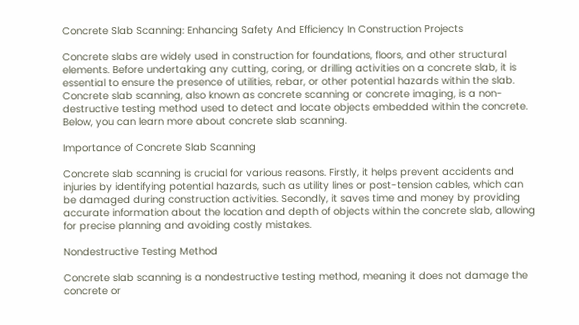Concrete Slab Scanning: Enhancing Safety And Efficiency In Construction Projects

Concrete slabs are widely used in construction for foundations, floors, and other structural elements. Before undertaking any cutting, coring, or drilling activities on a concrete slab, it is essential to ensure the presence of utilities, rebar, or other potential hazards within the slab. Concrete slab scanning, also known as concrete scanning or concrete imaging, is a non-destructive testing method used to detect and locate objects embedded within the concrete. Below, you can learn more about concrete slab scanning.

Importance of Concrete Slab Scanning

Concrete slab scanning is crucial for various reasons. Firstly, it helps prevent accidents and injuries by identifying potential hazards, such as utility lines or post-tension cables, which can be damaged during construction activities. Secondly, it saves time and money by providing accurate information about the location and depth of objects within the concrete slab, allowing for precise planning and avoiding costly mistakes.

Nondestructive Testing Method

Concrete slab scanning is a nondestructive testing method, meaning it does not damage the concrete or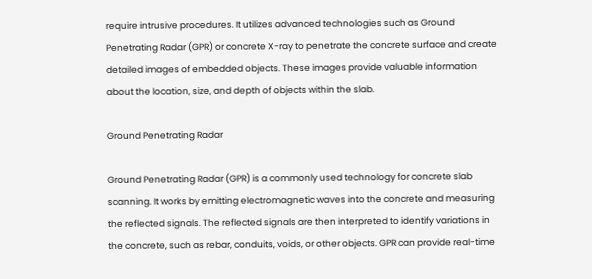require intrusive procedures. It utilizes advanced technologies such as Ground Penetrating Radar (GPR) or concrete X-ray to penetrate the concrete surface and create detailed images of embedded objects. These images provide valuable information about the location, size, and depth of objects within the slab.

Ground Penetrating Radar

Ground Penetrating Radar (GPR) is a commonly used technology for concrete slab scanning. It works by emitting electromagnetic waves into the concrete and measuring the reflected signals. The reflected signals are then interpreted to identify variations in the concrete, such as rebar, conduits, voids, or other objects. GPR can provide real-time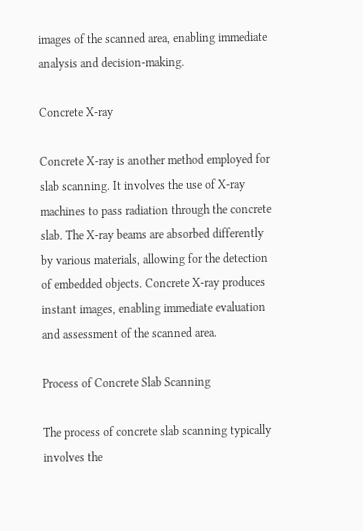images of the scanned area, enabling immediate analysis and decision-making.

Concrete X-ray

Concrete X-ray is another method employed for slab scanning. It involves the use of X-ray machines to pass radiation through the concrete slab. The X-ray beams are absorbed differently by various materials, allowing for the detection of embedded objects. Concrete X-ray produces instant images, enabling immediate evaluation and assessment of the scanned area.

Process of Concrete Slab Scanning

The process of concrete slab scanning typically involves the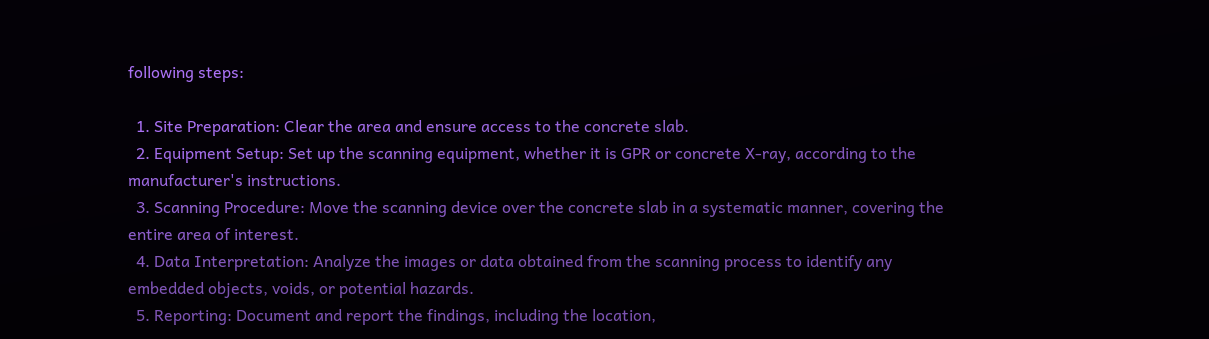following steps:

  1. Site Preparation: Clear the area and ensure access to the concrete slab.
  2. Equipment Setup: Set up the scanning equipment, whether it is GPR or concrete X-ray, according to the manufacturer's instructions.
  3. Scanning Procedure: Move the scanning device over the concrete slab in a systematic manner, covering the entire area of interest.
  4. Data Interpretation: Analyze the images or data obtained from the scanning process to identify any embedded objects, voids, or potential hazards.
  5. Reporting: Document and report the findings, including the location,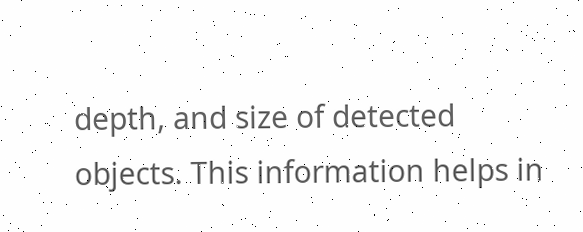depth, and size of detected objects. This information helps in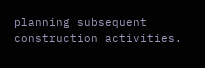planning subsequent construction activities.